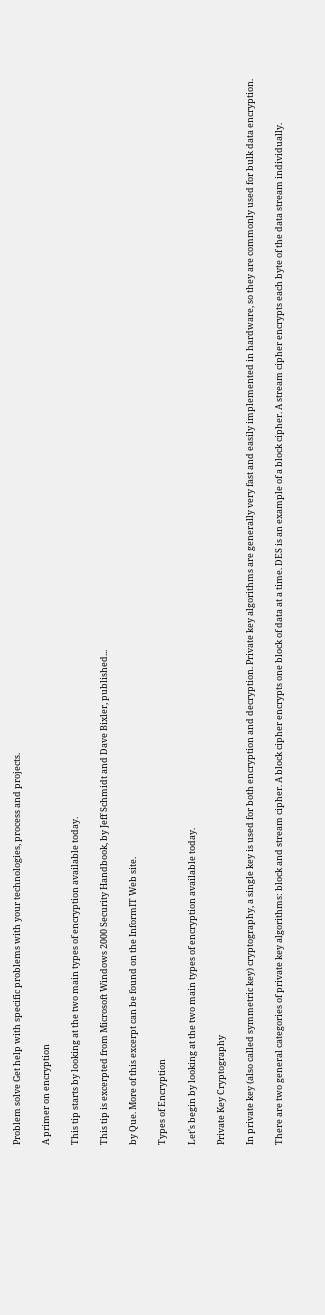Problem solve Get help with specific problems with your technologies, process and projects.

A primer on encryption

This tip starts by looking at the two main types of encryption available today.

This tip is excerpted from Microsoft Windows 2000 Security Handbook, by Jeff Schmidt and Dave Bixler, published...

by Que. More of this excerpt can be found on the InformIT Web site.

Types of Encryption

Let's begin by looking at the two main types of encryption available today.

Private Key Cryptography

In private key (also called symmetric key) cryptography, a single key is used for both encryption and decryption. Private key algorithms are generally very fast and easily implemented in hardware, so they are commonly used for bulk data encryption.

There are two general categories of private key algorithms: block and stream cipher. A block cipher encrypts one block of data at a time. DES is an example of a block cipher. A stream cipher encrypts each byte of the data stream individually.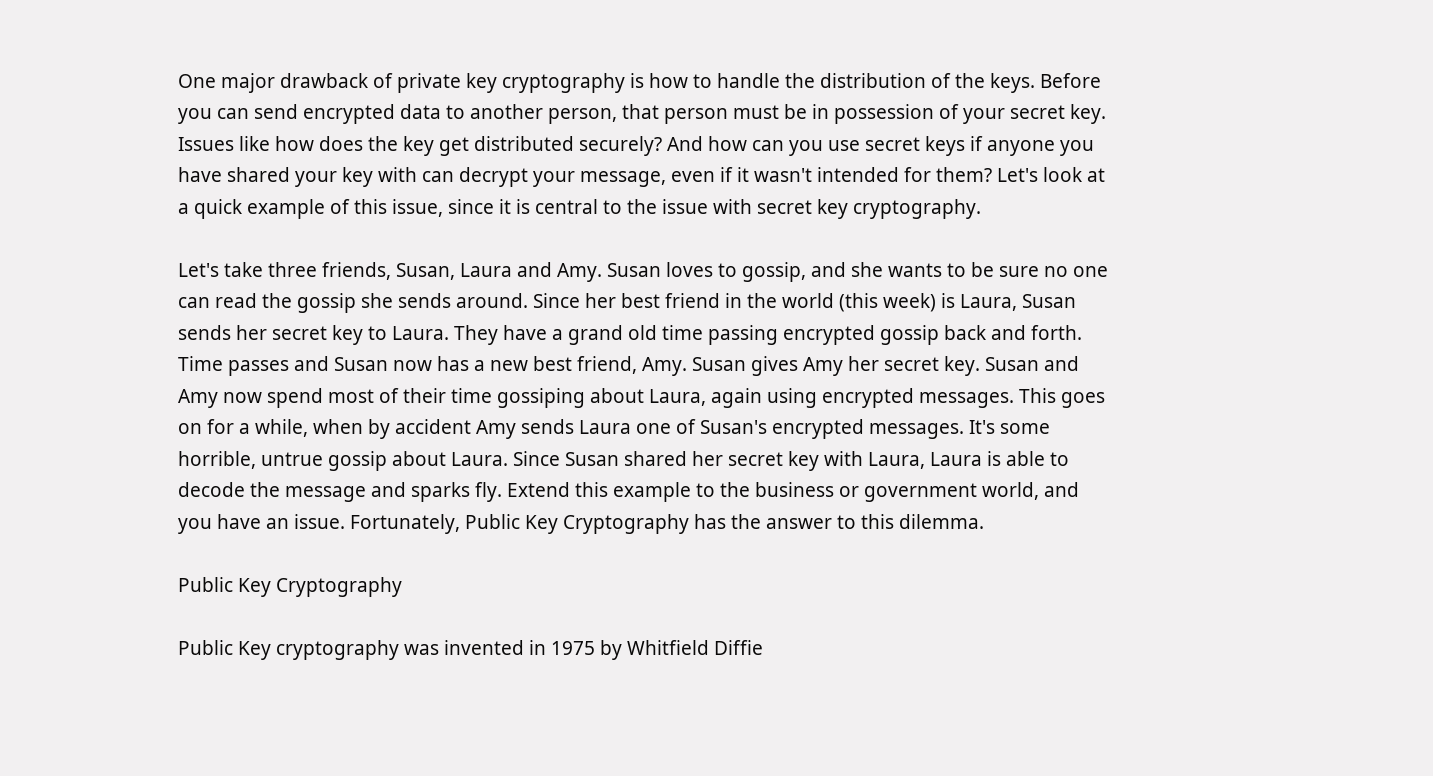One major drawback of private key cryptography is how to handle the distribution of the keys. Before you can send encrypted data to another person, that person must be in possession of your secret key. Issues like how does the key get distributed securely? And how can you use secret keys if anyone you have shared your key with can decrypt your message, even if it wasn't intended for them? Let's look at a quick example of this issue, since it is central to the issue with secret key cryptography.

Let's take three friends, Susan, Laura and Amy. Susan loves to gossip, and she wants to be sure no one can read the gossip she sends around. Since her best friend in the world (this week) is Laura, Susan sends her secret key to Laura. They have a grand old time passing encrypted gossip back and forth. Time passes and Susan now has a new best friend, Amy. Susan gives Amy her secret key. Susan and Amy now spend most of their time gossiping about Laura, again using encrypted messages. This goes on for a while, when by accident Amy sends Laura one of Susan's encrypted messages. It's some horrible, untrue gossip about Laura. Since Susan shared her secret key with Laura, Laura is able to decode the message and sparks fly. Extend this example to the business or government world, and you have an issue. Fortunately, Public Key Cryptography has the answer to this dilemma.

Public Key Cryptography

Public Key cryptography was invented in 1975 by Whitfield Diffie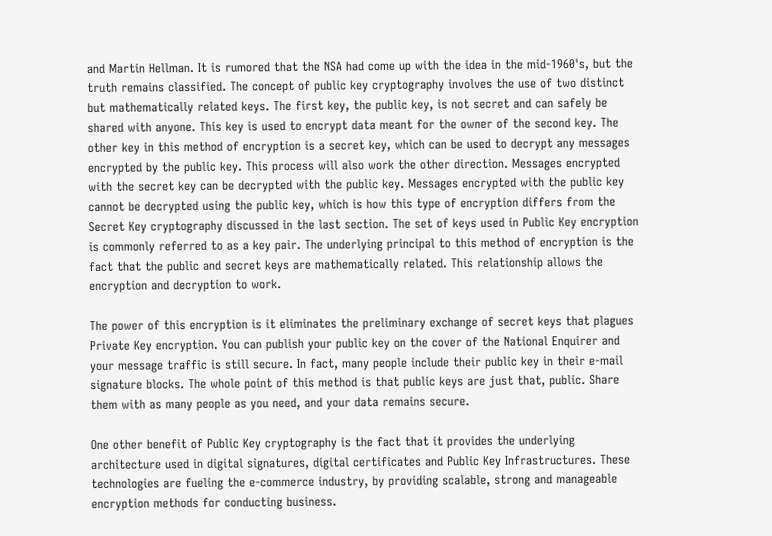and Martin Hellman. It is rumored that the NSA had come up with the idea in the mid-1960's, but the truth remains classified. The concept of public key cryptography involves the use of two distinct but mathematically related keys. The first key, the public key, is not secret and can safely be shared with anyone. This key is used to encrypt data meant for the owner of the second key. The other key in this method of encryption is a secret key, which can be used to decrypt any messages encrypted by the public key. This process will also work the other direction. Messages encrypted with the secret key can be decrypted with the public key. Messages encrypted with the public key cannot be decrypted using the public key, which is how this type of encryption differs from the Secret Key cryptography discussed in the last section. The set of keys used in Public Key encryption is commonly referred to as a key pair. The underlying principal to this method of encryption is the fact that the public and secret keys are mathematically related. This relationship allows the encryption and decryption to work.

The power of this encryption is it eliminates the preliminary exchange of secret keys that plagues Private Key encryption. You can publish your public key on the cover of the National Enquirer and your message traffic is still secure. In fact, many people include their public key in their e-mail signature blocks. The whole point of this method is that public keys are just that, public. Share them with as many people as you need, and your data remains secure.

One other benefit of Public Key cryptography is the fact that it provides the underlying architecture used in digital signatures, digital certificates and Public Key Infrastructures. These technologies are fueling the e-commerce industry, by providing scalable, strong and manageable encryption methods for conducting business.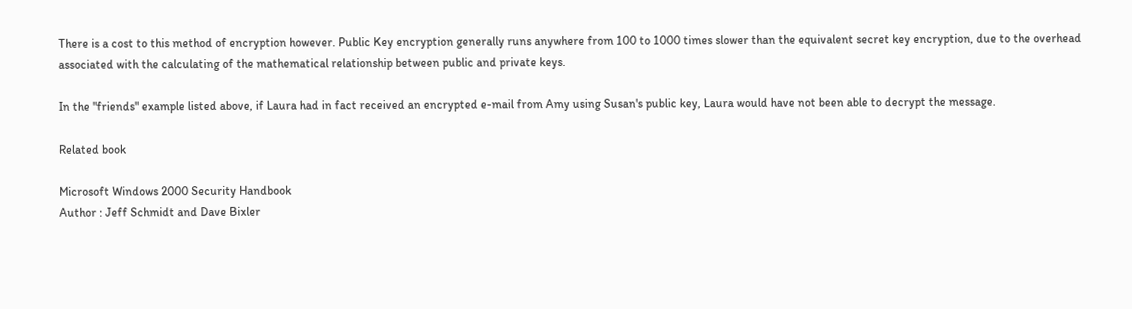There is a cost to this method of encryption however. Public Key encryption generally runs anywhere from 100 to 1000 times slower than the equivalent secret key encryption, due to the overhead associated with the calculating of the mathematical relationship between public and private keys.

In the "friends" example listed above, if Laura had in fact received an encrypted e-mail from Amy using Susan's public key, Laura would have not been able to decrypt the message.

Related book

Microsoft Windows 2000 Security Handbook
Author : Jeff Schmidt and Dave Bixler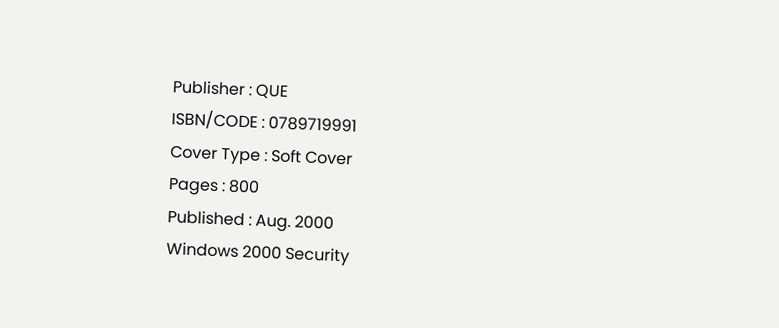Publisher : QUE
ISBN/CODE : 0789719991
Cover Type : Soft Cover
Pages : 800
Published : Aug. 2000
Windows 2000 Security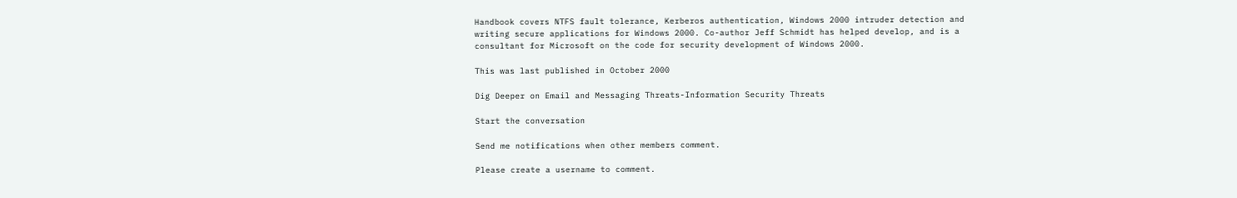Handbook covers NTFS fault tolerance, Kerberos authentication, Windows 2000 intruder detection and writing secure applications for Windows 2000. Co-author Jeff Schmidt has helped develop, and is a consultant for Microsoft on the code for security development of Windows 2000.

This was last published in October 2000

Dig Deeper on Email and Messaging Threats-Information Security Threats

Start the conversation

Send me notifications when other members comment.

Please create a username to comment.